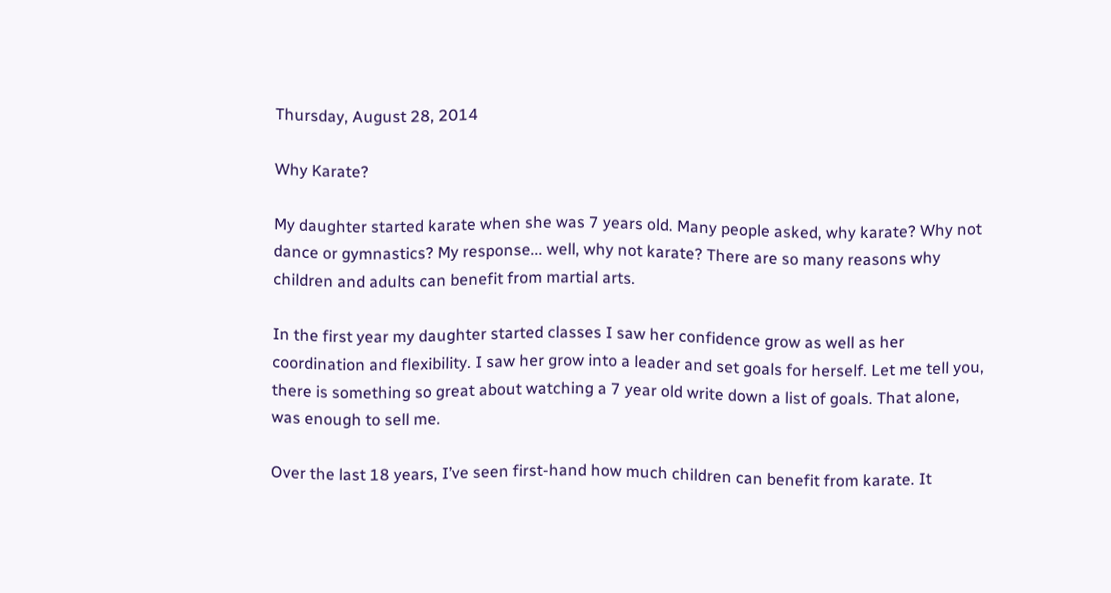Thursday, August 28, 2014

Why Karate?

My daughter started karate when she was 7 years old. Many people asked, why karate? Why not dance or gymnastics? My response... well, why not karate? There are so many reasons why children and adults can benefit from martial arts.

In the first year my daughter started classes I saw her confidence grow as well as her coordination and flexibility. I saw her grow into a leader and set goals for herself. Let me tell you, there is something so great about watching a 7 year old write down a list of goals. That alone, was enough to sell me.

Over the last 18 years, I’ve seen first-hand how much children can benefit from karate. It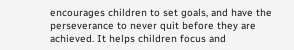encourages children to set goals, and have the perseverance to never quit before they are achieved. It helps children focus and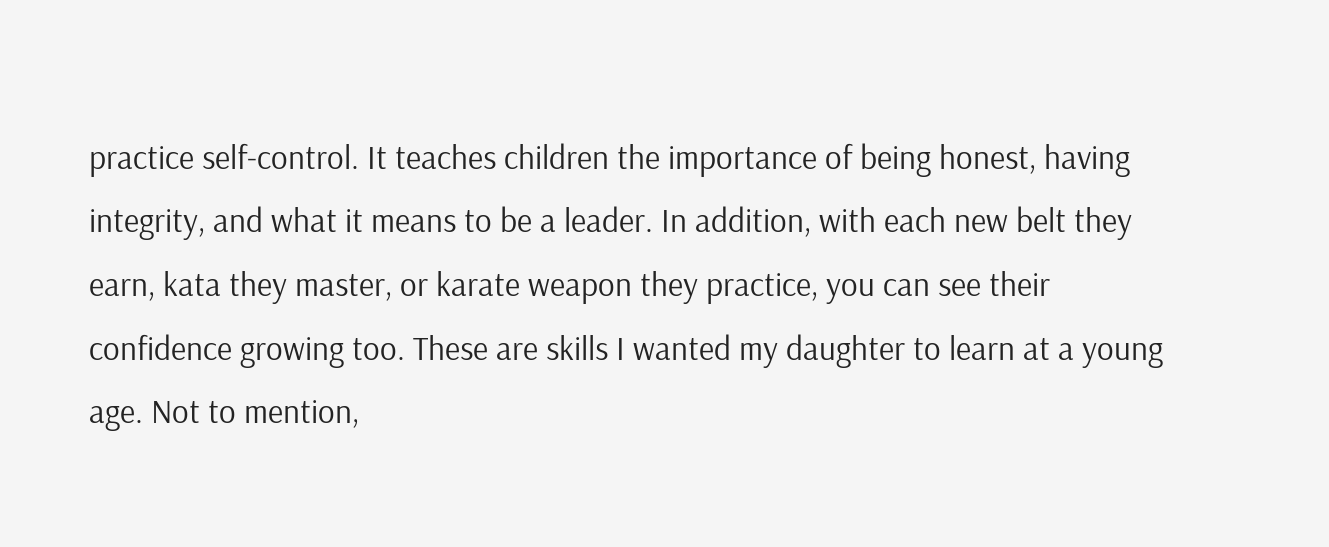practice self-control. It teaches children the importance of being honest, having integrity, and what it means to be a leader. In addition, with each new belt they earn, kata they master, or karate weapon they practice, you can see their confidence growing too. These are skills I wanted my daughter to learn at a young age. Not to mention,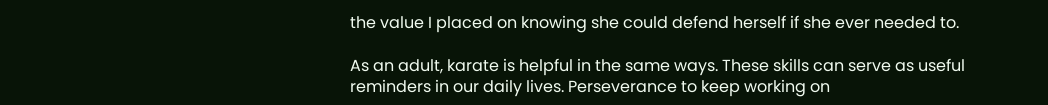the value I placed on knowing she could defend herself if she ever needed to.

As an adult, karate is helpful in the same ways. These skills can serve as useful reminders in our daily lives. Perseverance to keep working on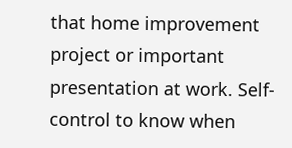that home improvement project or important presentation at work. Self-control to know when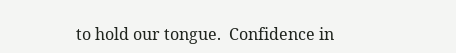to hold our tongue.  Confidence in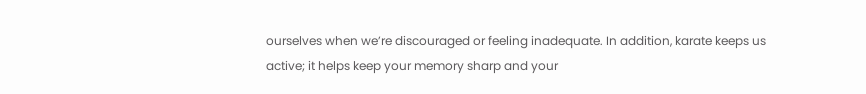ourselves when we’re discouraged or feeling inadequate. In addition, karate keeps us active; it helps keep your memory sharp and your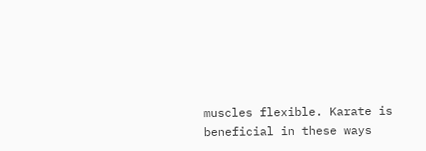muscles flexible. Karate is beneficial in these ways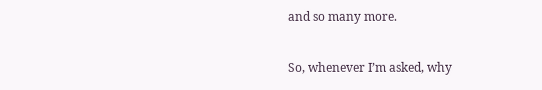and so many more.

So, whenever I’m asked, why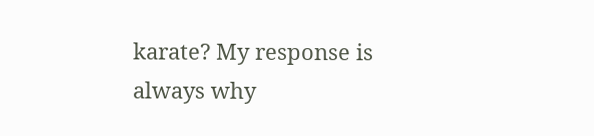karate? My response is always why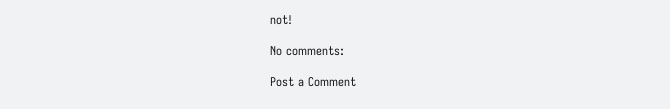not!

No comments:

Post a Comment